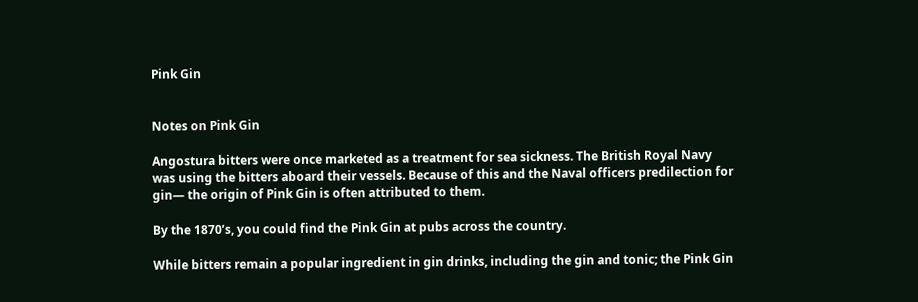Pink Gin


Notes on Pink Gin

Angostura bitters were once marketed as a treatment for sea sickness. The British Royal Navy was using the bitters aboard their vessels. Because of this and the Naval officers predilection for gin— the origin of Pink Gin is often attributed to them.

By the 1870’s, you could find the Pink Gin at pubs across the country.

While bitters remain a popular ingredient in gin drinks, including the gin and tonic; the Pink Gin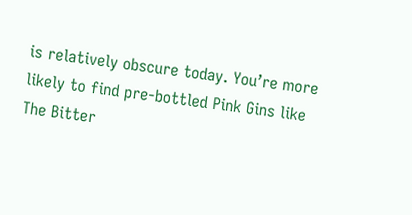is relatively obscure today. You’re more likely to find pre-bottled Pink Gins like The Bitter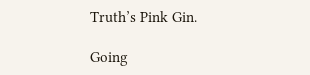Truth’s Pink Gin.

Going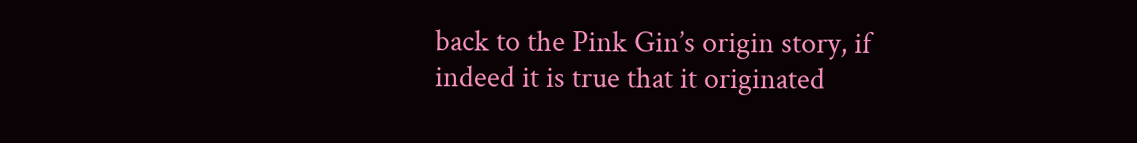back to the Pink Gin’s origin story, if indeed it is true that it originated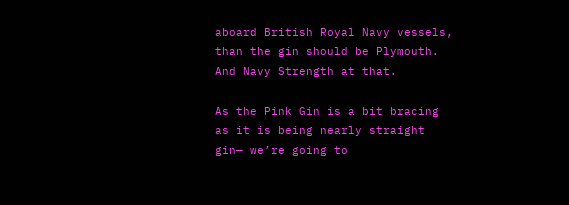aboard British Royal Navy vessels, than the gin should be Plymouth. And Navy Strength at that.

As the Pink Gin is a bit bracing as it is being nearly straight gin— we’re going to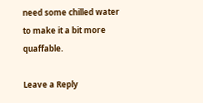need some chilled water to make it a bit more quaffable.

Leave a Reply